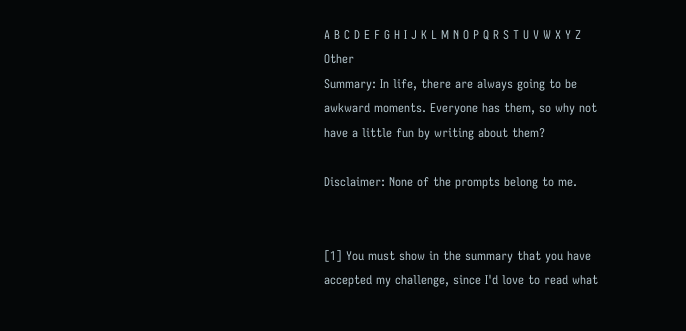A B C D E F G H I J K L M N O P Q R S T U V W X Y Z Other
Summary: In life, there are always going to be awkward moments. Everyone has them, so why not have a little fun by writing about them?

Disclaimer: None of the prompts belong to me.


[1] You must show in the summary that you have accepted my challenge, since I'd love to read what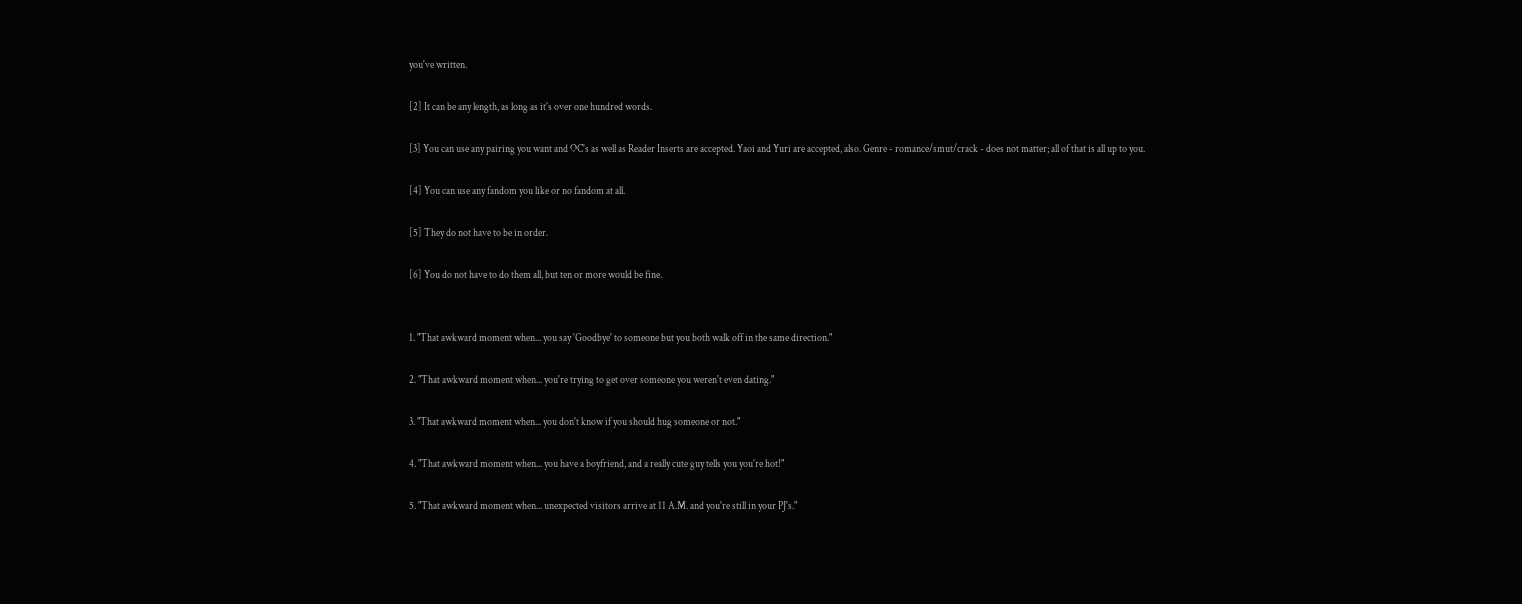you've written.

[2] It can be any length, as long as it's over one hundred words.

[3] You can use any pairing you want and OC's as well as Reader Inserts are accepted. Yaoi and Yuri are accepted, also. Genre - romance/smut/crack - does not matter; all of that is all up to you.

[4] You can use any fandom you like or no fandom at all.

[5] They do not have to be in order.

[6] You do not have to do them all, but ten or more would be fine.


1. "That awkward moment when... you say 'Goodbye' to someone but you both walk off in the same direction."

2. "That awkward moment when... you're trying to get over someone you weren't even dating."

3. "That awkward moment when... you don't know if you should hug someone or not."

4. "That awkward moment when... you have a boyfriend, and a really cute guy tells you you're hot!"

5. "That awkward moment when... unexpected visitors arrive at 11 A.M. and you're still in your PJ's."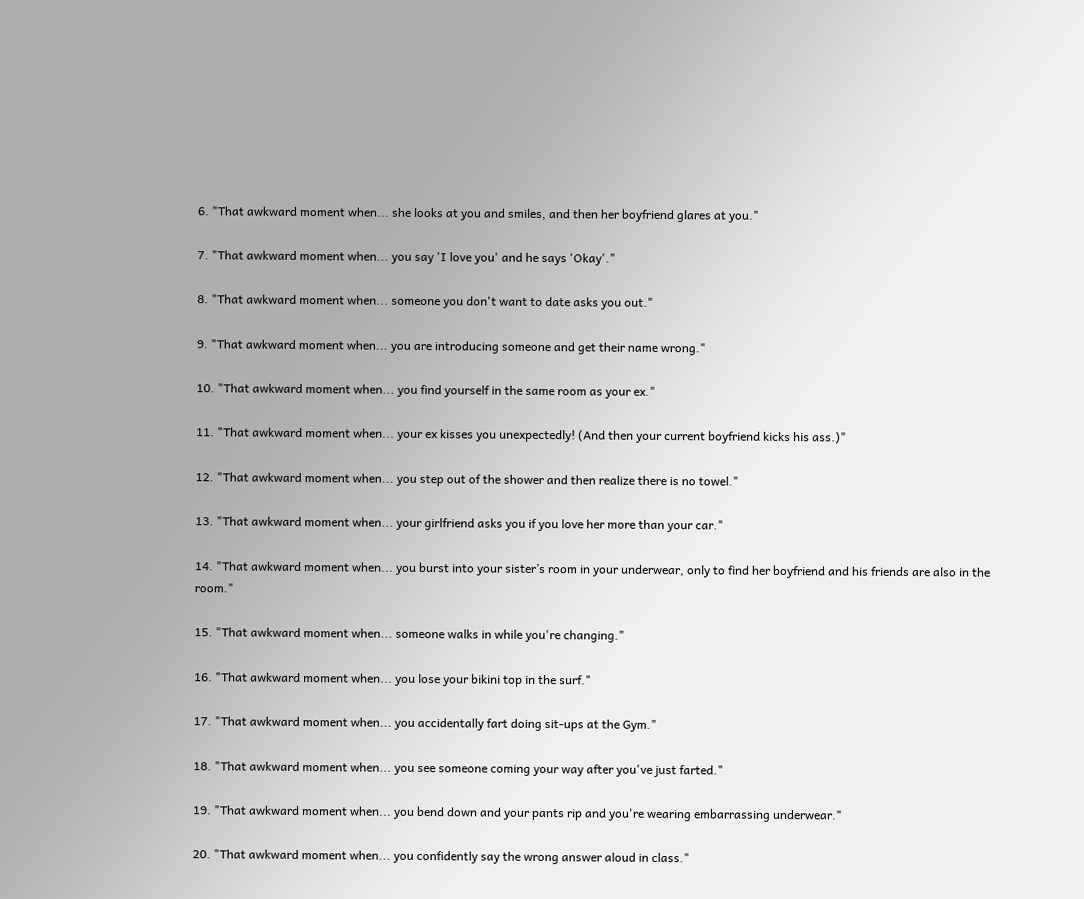6. "That awkward moment when... she looks at you and smiles, and then her boyfriend glares at you."

7. "That awkward moment when... you say 'I love you' and he says 'Okay'."

8. "That awkward moment when... someone you don't want to date asks you out."

9. "That awkward moment when... you are introducing someone and get their name wrong."

10. "That awkward moment when... you find yourself in the same room as your ex."

11. "That awkward moment when... your ex kisses you unexpectedly! (And then your current boyfriend kicks his ass.)"

12. "That awkward moment when... you step out of the shower and then realize there is no towel."

13. "That awkward moment when... your girlfriend asks you if you love her more than your car."

14. "That awkward moment when... you burst into your sister’s room in your underwear, only to find her boyfriend and his friends are also in the room."

15. "That awkward moment when... someone walks in while you're changing."

16. "That awkward moment when... you lose your bikini top in the surf."

17. "That awkward moment when... you accidentally fart doing sit-ups at the Gym."

18. "That awkward moment when... you see someone coming your way after you've just farted."

19. "That awkward moment when... you bend down and your pants rip and you're wearing embarrassing underwear."

20. "That awkward moment when... you confidently say the wrong answer aloud in class."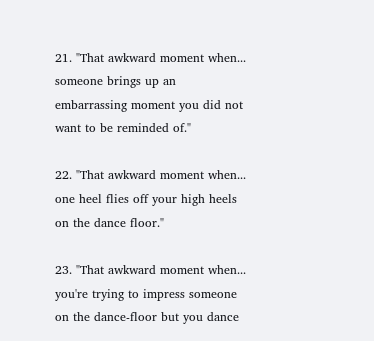21. "That awkward moment when... someone brings up an embarrassing moment you did not want to be reminded of."

22. "That awkward moment when... one heel flies off your high heels on the dance floor."

23. "That awkward moment when... you're trying to impress someone on the dance-floor but you dance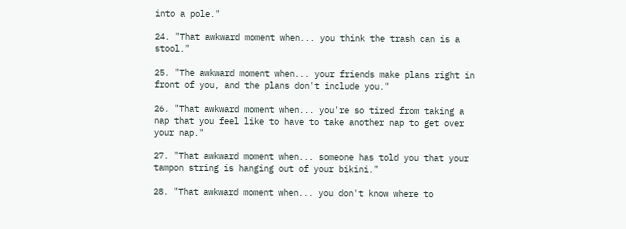into a pole."

24. "That awkward moment when... you think the trash can is a stool."

25. "The awkward moment when... your friends make plans right in front of you, and the plans don't include you."

26. "That awkward moment when... you're so tired from taking a nap that you feel like to have to take another nap to get over your nap."

27. "That awkward moment when... someone has told you that your tampon string is hanging out of your bikini."

28. "That awkward moment when... you don't know where to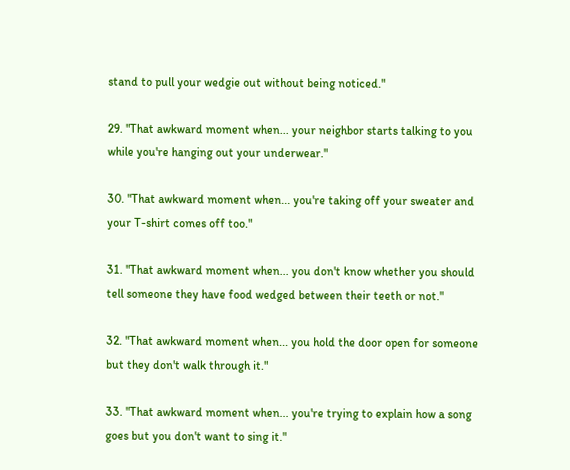stand to pull your wedgie out without being noticed."

29. "That awkward moment when... your neighbor starts talking to you while you're hanging out your underwear."

30. "That awkward moment when... you're taking off your sweater and your T-shirt comes off too."

31. "That awkward moment when... you don't know whether you should tell someone they have food wedged between their teeth or not."

32. "That awkward moment when... you hold the door open for someone but they don't walk through it."

33. "That awkward moment when... you're trying to explain how a song goes but you don't want to sing it."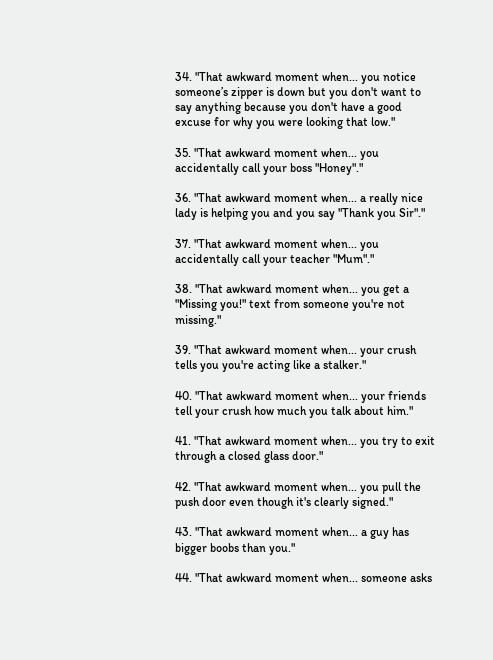34. "That awkward moment when... you notice someone’s zipper is down but you don't want to say anything because you don't have a good excuse for why you were looking that low."

35. "That awkward moment when... you accidentally call your boss "Honey"."

36. "That awkward moment when... a really nice lady is helping you and you say "Thank you Sir"."

37. "That awkward moment when... you accidentally call your teacher "Mum"."

38. "That awkward moment when... you get a "Missing you!" text from someone you're not missing."

39. "That awkward moment when... your crush tells you you're acting like a stalker."

40. "That awkward moment when... your friends tell your crush how much you talk about him."

41. "That awkward moment when... you try to exit through a closed glass door."

42. "That awkward moment when... you pull the push door even though it's clearly signed."

43. "That awkward moment when... a guy has bigger boobs than you."

44. "That awkward moment when... someone asks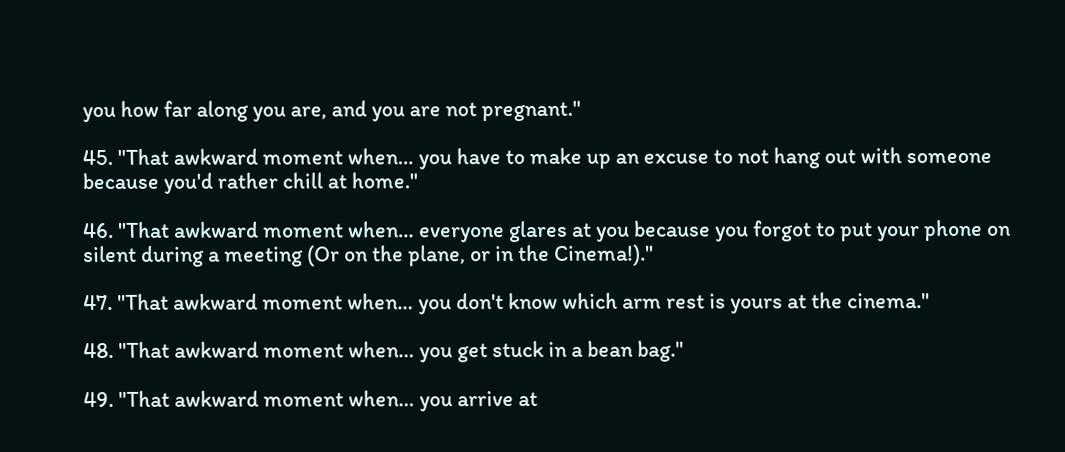you how far along you are, and you are not pregnant."

45. "That awkward moment when… you have to make up an excuse to not hang out with someone because you'd rather chill at home."

46. "That awkward moment when… everyone glares at you because you forgot to put your phone on silent during a meeting (Or on the plane, or in the Cinema!)."

47. "That awkward moment when… you don't know which arm rest is yours at the cinema."

48. "That awkward moment when… you get stuck in a bean bag."

49. "That awkward moment when… you arrive at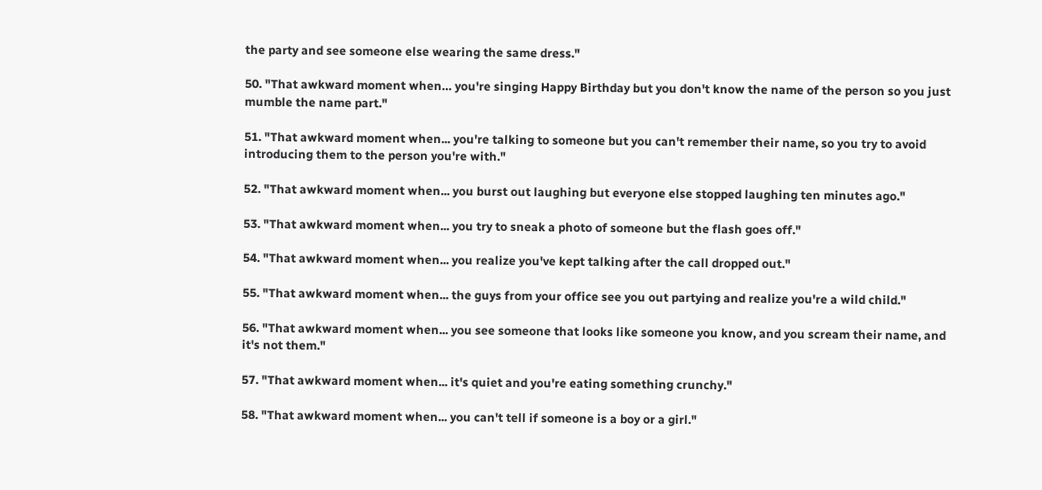the party and see someone else wearing the same dress."

50. "That awkward moment when… you're singing Happy Birthday but you don't know the name of the person so you just mumble the name part."

51. "That awkward moment when... you're talking to someone but you can't remember their name, so you try to avoid introducing them to the person you're with."

52. "That awkward moment when... you burst out laughing but everyone else stopped laughing ten minutes ago."

53. "That awkward moment when... you try to sneak a photo of someone but the flash goes off."

54. "That awkward moment when... you realize you've kept talking after the call dropped out."

55. "That awkward moment when... the guys from your office see you out partying and realize you're a wild child."

56. "That awkward moment when... you see someone that looks like someone you know, and you scream their name, and it's not them."

57. "That awkward moment when... it's quiet and you're eating something crunchy."

58. "That awkward moment when... you can't tell if someone is a boy or a girl."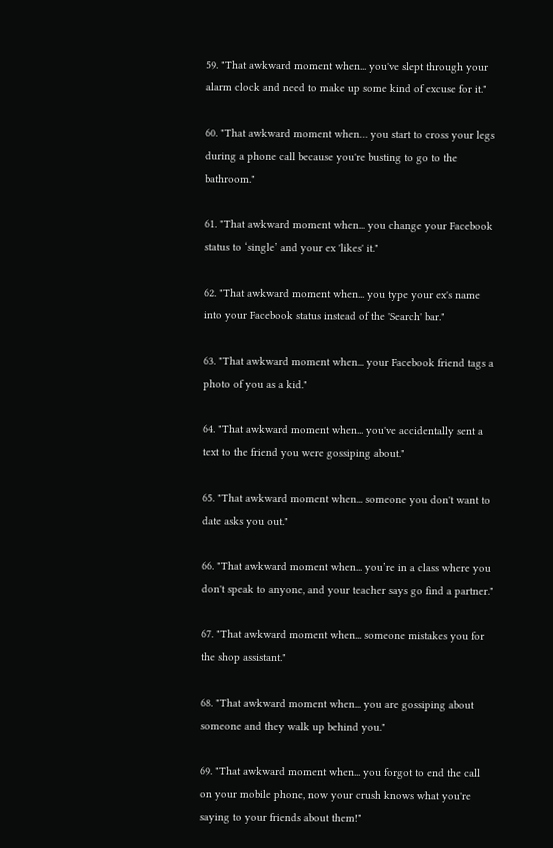59. "That awkward moment when... you've slept through your alarm clock and need to make up some kind of excuse for it."

60. "That awkward moment when… you start to cross your legs during a phone call because you're busting to go to the bathroom."

61. "That awkward moment when... you change your Facebook status to ‘single’ and your ex 'likes' it."

62. "That awkward moment when... you type your ex's name into your Facebook status instead of the 'Search' bar."

63. "That awkward moment when... your Facebook friend tags a photo of you as a kid."

64. "That awkward moment when... you've accidentally sent a text to the friend you were gossiping about."

65. "That awkward moment when... someone you don't want to date asks you out."

66. "That awkward moment when... you’re in a class where you don't speak to anyone, and your teacher says go find a partner."

67. "That awkward moment when... someone mistakes you for the shop assistant."

68. "That awkward moment when... you are gossiping about someone and they walk up behind you."

69. "That awkward moment when... you forgot to end the call on your mobile phone, now your crush knows what you're saying to your friends about them!"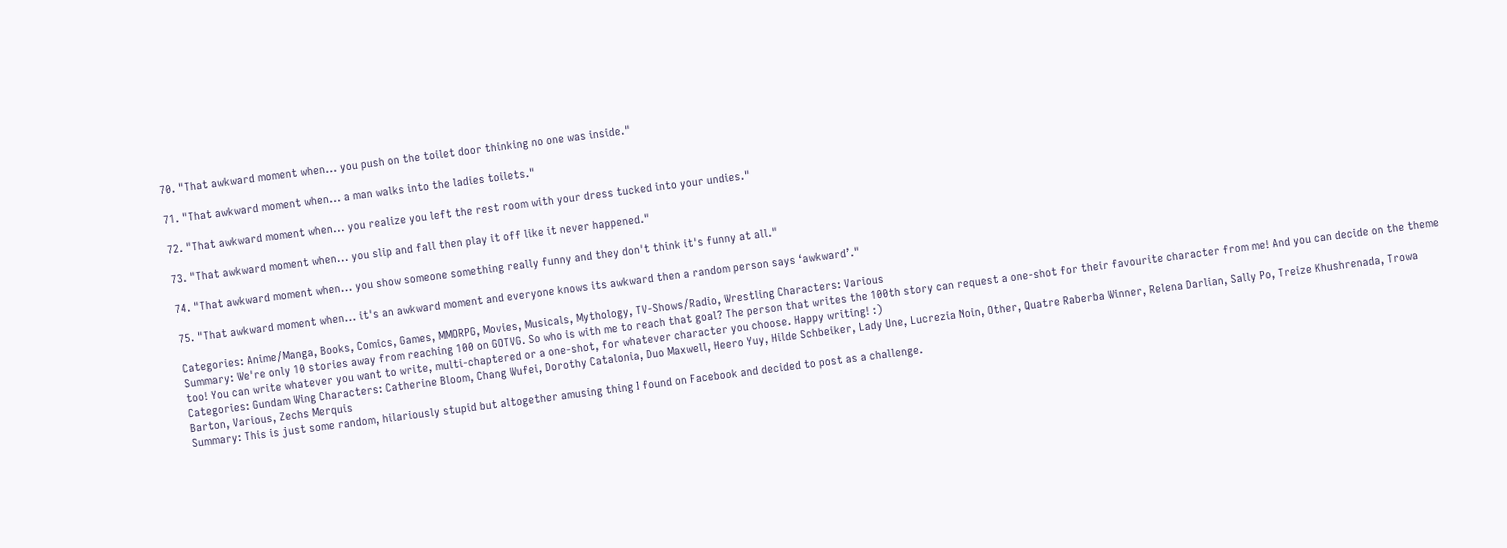70. "That awkward moment when... you push on the toilet door thinking no one was inside."

71. "That awkward moment when... a man walks into the ladies toilets."

72. "That awkward moment when... you realize you left the rest room with your dress tucked into your undies."

73. "That awkward moment when... you slip and fall then play it off like it never happened."

74. "That awkward moment when... you show someone something really funny and they don't think it's funny at all."

75. "That awkward moment when... it's an awkward moment and everyone knows its awkward then a random person says ‘awkward’."

Categories: Anime/Manga, Books, Comics, Games, MMORPG, Movies, Musicals, Mythology, TV-Shows/Radio, Wrestling Characters: Various
Summary: We're only 10 stories away from reaching 100 on GOTVG. So who is with me to reach that goal? The person that writes the 100th story can request a one-shot for their favourite character from me! And you can decide on the theme too! You can write whatever you want to write, multi-chaptered or a one-shot, for whatever character you choose. Happy writing! :)
Categories: Gundam Wing Characters: Catherine Bloom, Chang Wufei, Dorothy Catalonia, Duo Maxwell, Heero Yuy, Hilde Schbeiker, Lady Une, Lucrezia Noin, Other, Quatre Raberba Winner, Relena Darlian, Sally Po, Treize Khushrenada, Trowa Barton, Various, Zechs Merquis
Summary: This is just some random, hilariously stupid but altogether amusing thing I found on Facebook and decided to post as a challenge.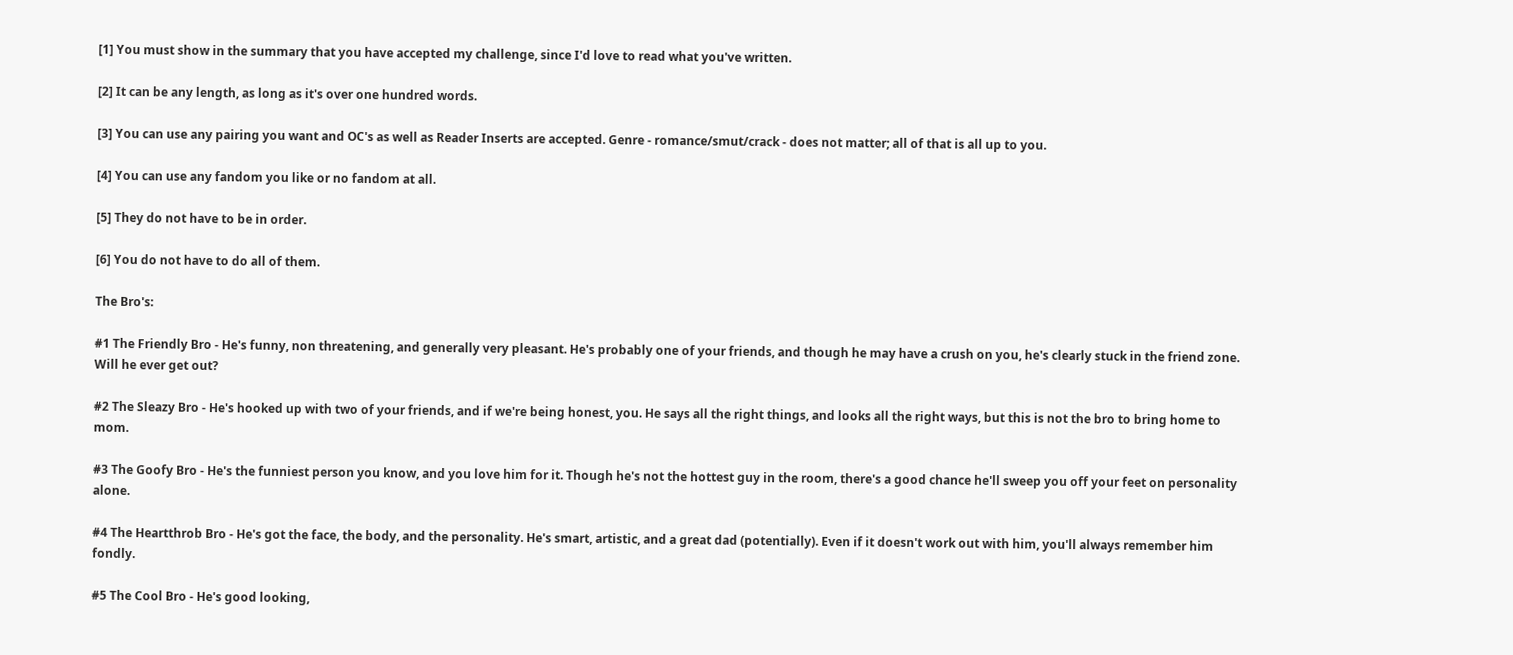[1] You must show in the summary that you have accepted my challenge, since I'd love to read what you've written.

[2] It can be any length, as long as it's over one hundred words.

[3] You can use any pairing you want and OC's as well as Reader Inserts are accepted. Genre - romance/smut/crack - does not matter; all of that is all up to you.

[4] You can use any fandom you like or no fandom at all.

[5] They do not have to be in order.

[6] You do not have to do all of them.

The Bro's:

#1 The Friendly Bro - He's funny, non threatening, and generally very pleasant. He's probably one of your friends, and though he may have a crush on you, he's clearly stuck in the friend zone. Will he ever get out?

#2 The Sleazy Bro - He's hooked up with two of your friends, and if we're being honest, you. He says all the right things, and looks all the right ways, but this is not the bro to bring home to mom.

#3 The Goofy Bro - He's the funniest person you know, and you love him for it. Though he's not the hottest guy in the room, there's a good chance he'll sweep you off your feet on personality alone.

#4 The Heartthrob Bro - He's got the face, the body, and the personality. He's smart, artistic, and a great dad (potentially). Even if it doesn't work out with him, you'll always remember him fondly.

#5 The Cool Bro - He's good looking,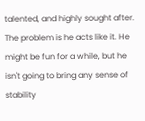talented, and highly sought after. The problem is he acts like it. He might be fun for a while, but he isn't going to bring any sense of stability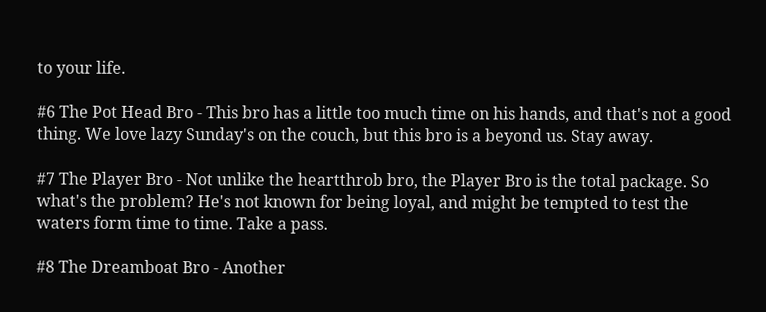to your life.

#6 The Pot Head Bro - This bro has a little too much time on his hands, and that's not a good thing. We love lazy Sunday's on the couch, but this bro is a beyond us. Stay away.

#7 The Player Bro - Not unlike the heartthrob bro, the Player Bro is the total package. So what's the problem? He's not known for being loyal, and might be tempted to test the waters form time to time. Take a pass.

#8 The Dreamboat Bro - Another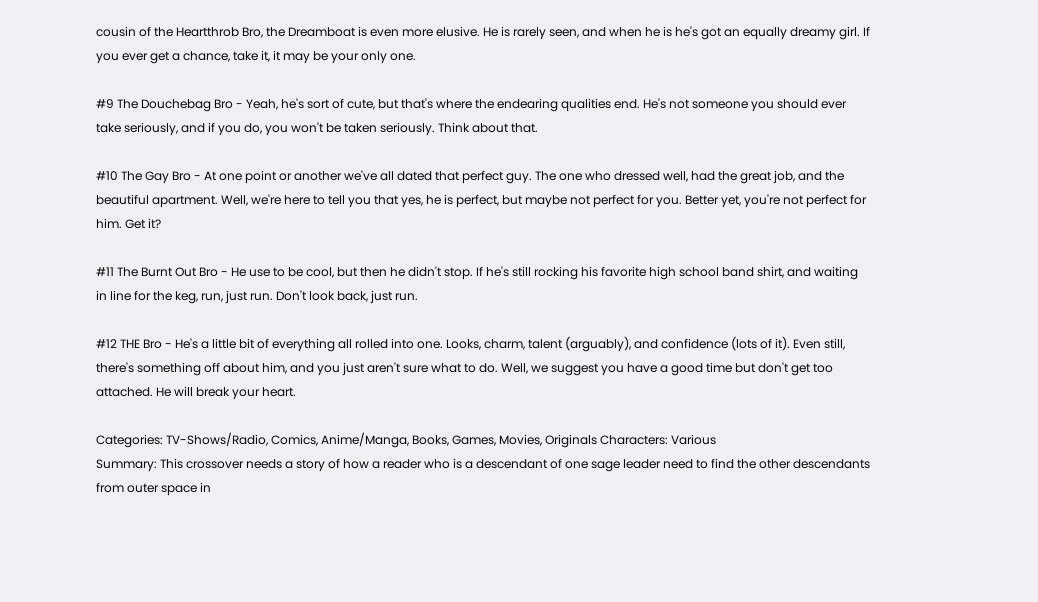cousin of the Heartthrob Bro, the Dreamboat is even more elusive. He is rarely seen, and when he is he's got an equally dreamy girl. If you ever get a chance, take it, it may be your only one.

#9 The Douchebag Bro - Yeah, he's sort of cute, but that's where the endearing qualities end. He's not someone you should ever take seriously, and if you do, you won't be taken seriously. Think about that.

#10 The Gay Bro - At one point or another we've all dated that perfect guy. The one who dressed well, had the great job, and the beautiful apartment. Well, we're here to tell you that yes, he is perfect, but maybe not perfect for you. Better yet, you're not perfect for him. Get it?

#11 The Burnt Out Bro - He use to be cool, but then he didn't stop. If he's still rocking his favorite high school band shirt, and waiting in line for the keg, run, just run. Don't look back, just run.

#12 THE Bro - He's a little bit of everything all rolled into one. Looks, charm, talent (arguably), and confidence (lots of it). Even still, there's something off about him, and you just aren't sure what to do. Well, we suggest you have a good time but don't get too attached. He will break your heart.

Categories: TV-Shows/Radio, Comics, Anime/Manga, Books, Games, Movies, Originals Characters: Various
Summary: This crossover needs a story of how a reader who is a descendant of one sage leader need to find the other descendants from outer space in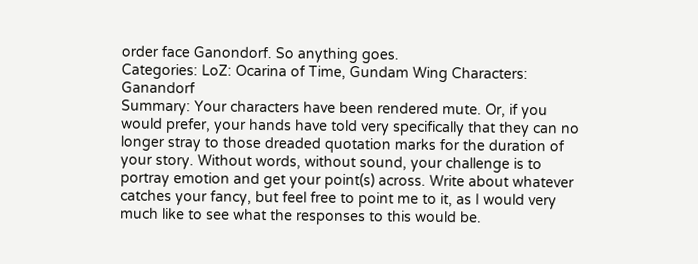order face Ganondorf. So anything goes.
Categories: LoZ: Ocarina of Time, Gundam Wing Characters: Ganandorf
Summary: Your characters have been rendered mute. Or, if you would prefer, your hands have told very specifically that they can no longer stray to those dreaded quotation marks for the duration of your story. Without words, without sound, your challenge is to portray emotion and get your point(s) across. Write about whatever catches your fancy, but feel free to point me to it, as I would very much like to see what the responses to this would be.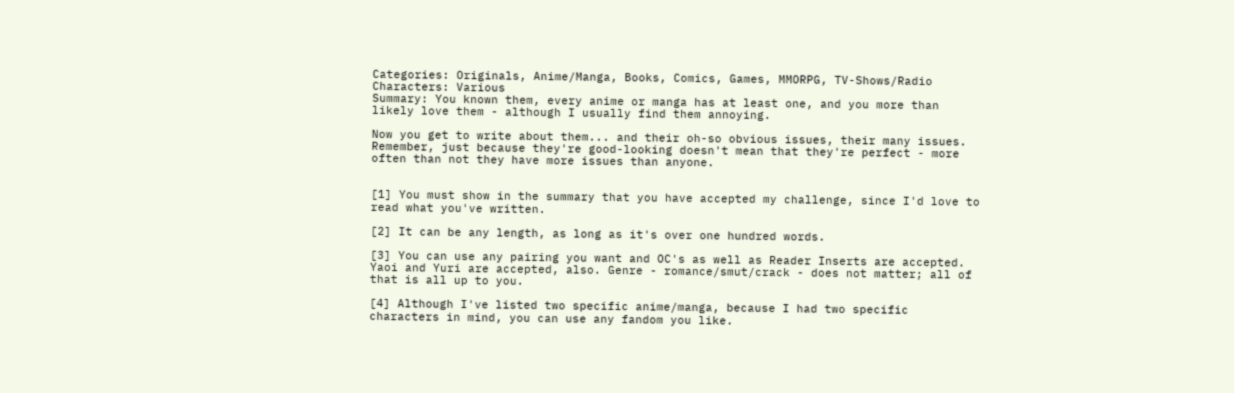Categories: Originals, Anime/Manga, Books, Comics, Games, MMORPG, TV-Shows/Radio Characters: Various
Summary: You known them, every anime or manga has at least one, and you more than likely love them - although I usually find them annoying.

Now you get to write about them... and their oh-so obvious issues, their many issues. Remember, just because they're good-looking doesn't mean that they're perfect - more often than not they have more issues than anyone.


[1] You must show in the summary that you have accepted my challenge, since I'd love to read what you've written.

[2] It can be any length, as long as it's over one hundred words.

[3] You can use any pairing you want and OC's as well as Reader Inserts are accepted. Yaoi and Yuri are accepted, also. Genre - romance/smut/crack - does not matter; all of that is all up to you.

[4] Although I've listed two specific anime/manga, because I had two specific characters in mind, you can use any fandom you like.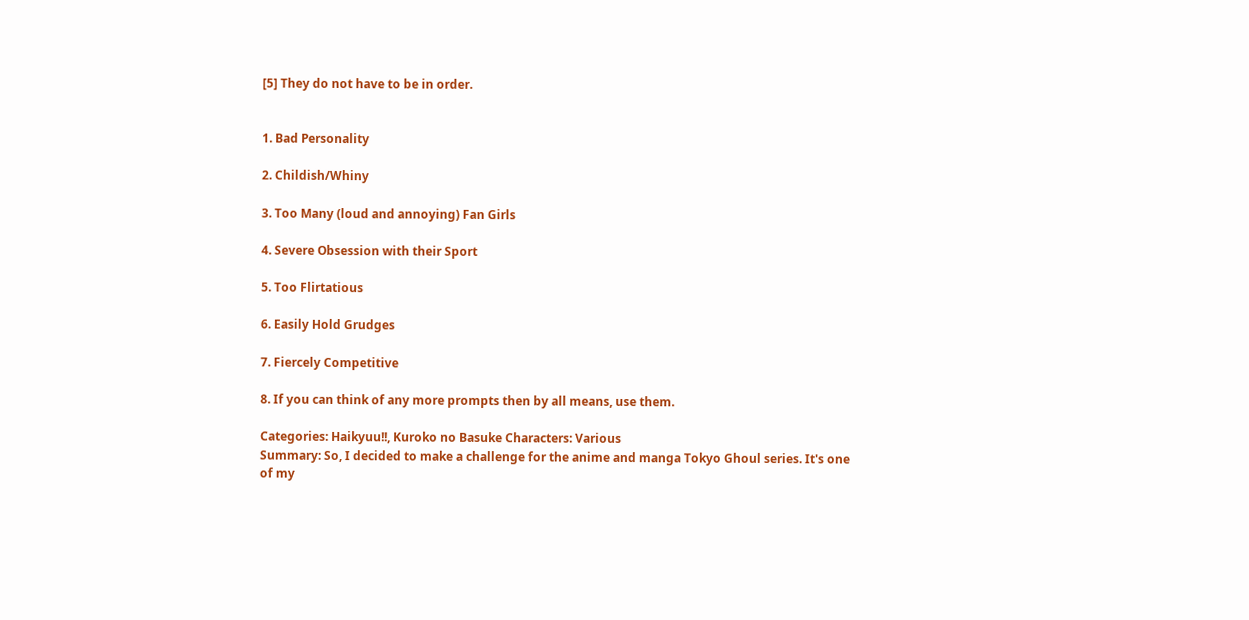[5] They do not have to be in order.


1. Bad Personality

2. Childish/Whiny

3. Too Many (loud and annoying) Fan Girls

4. Severe Obsession with their Sport

5. Too Flirtatious

6. Easily Hold Grudges

7. Fiercely Competitive

8. If you can think of any more prompts then by all means, use them.

Categories: Haikyuu!!, Kuroko no Basuke Characters: Various
Summary: So, I decided to make a challenge for the anime and manga Tokyo Ghoul series. It's one of my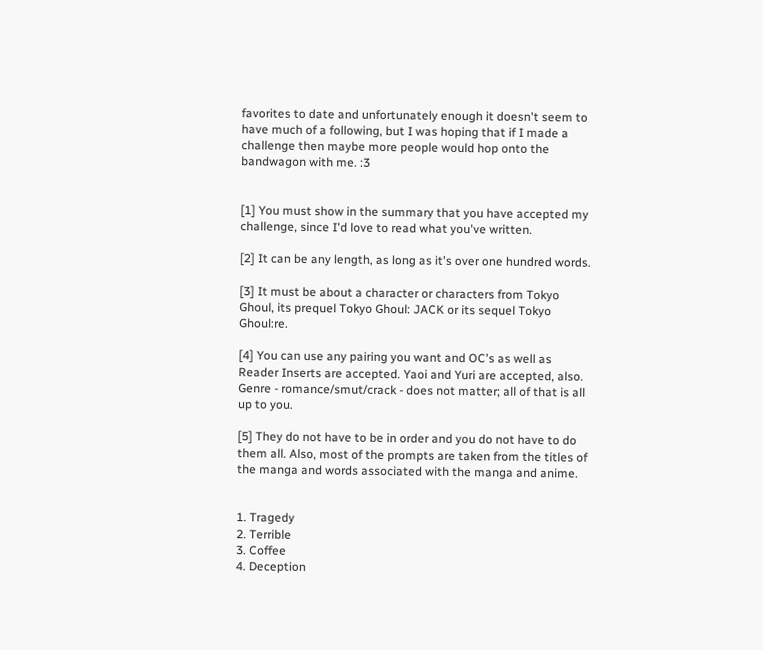favorites to date and unfortunately enough it doesn't seem to have much of a following, but I was hoping that if I made a challenge then maybe more people would hop onto the bandwagon with me. :3


[1] You must show in the summary that you have accepted my challenge, since I'd love to read what you've written.

[2] It can be any length, as long as it's over one hundred words.

[3] It must be about a character or characters from Tokyo Ghoul, its prequel Tokyo Ghoul: JACK or its sequel Tokyo Ghoul:re.

[4] You can use any pairing you want and OC's as well as Reader Inserts are accepted. Yaoi and Yuri are accepted, also. Genre - romance/smut/crack - does not matter; all of that is all up to you.

[5] They do not have to be in order and you do not have to do them all. Also, most of the prompts are taken from the titles of the manga and words associated with the manga and anime.


1. Tragedy
2. Terrible
3. Coffee
4. Deception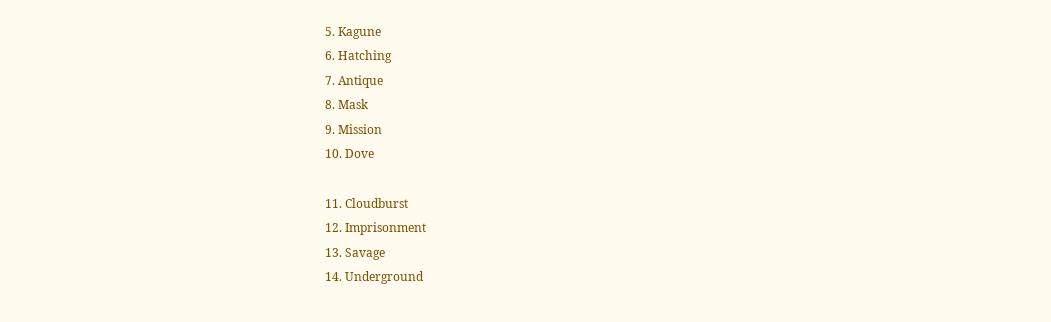5. Kagune
6. Hatching
7. Antique
8. Mask
9. Mission
10. Dove

11. Cloudburst
12. Imprisonment
13. Savage
14. Underground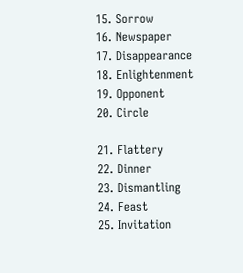15. Sorrow
16. Newspaper
17. Disappearance
18. Enlightenment
19. Opponent
20. Circle

21. Flattery
22. Dinner
23. Dismantling
24. Feast
25. Invitation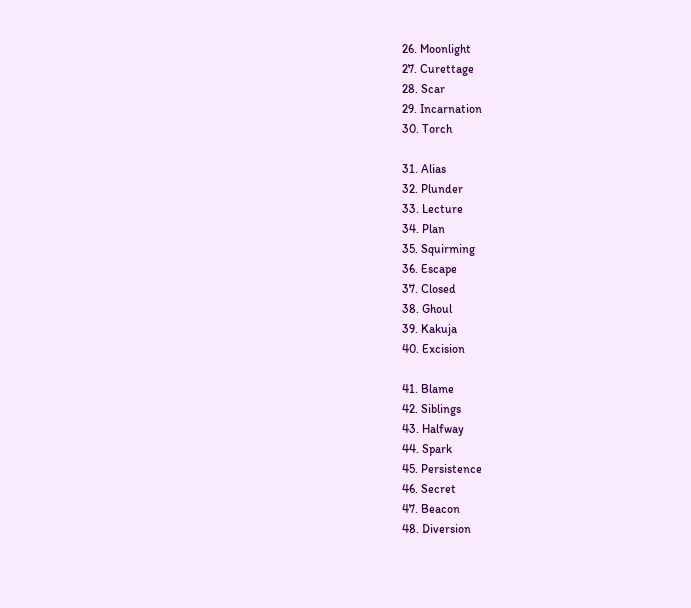26. Moonlight
27. Curettage
28. Scar
29. Incarnation
30. Torch

31. Alias
32. Plunder
33. Lecture
34. Plan
35. Squirming
36. Escape
37. Closed
38. Ghoul
39. Kakuja
40. Excision

41. Blame
42. Siblings
43. Halfway
44. Spark
45. Persistence
46. Secret
47. Beacon
48. Diversion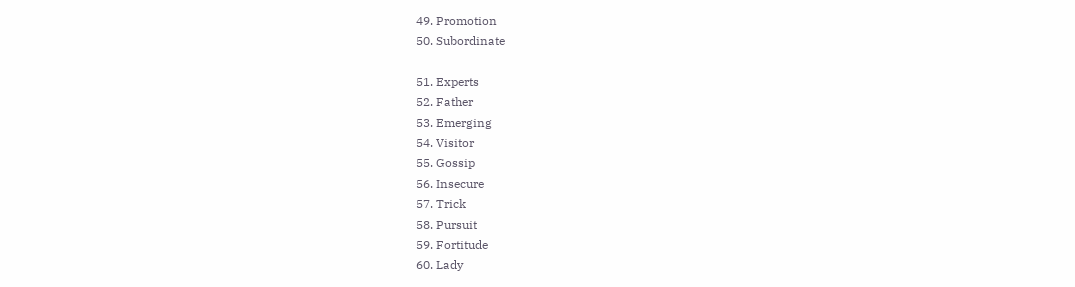49. Promotion
50. Subordinate

51. Experts
52. Father
53. Emerging
54. Visitor
55. Gossip
56. Insecure
57. Trick
58. Pursuit
59. Fortitude
60. Lady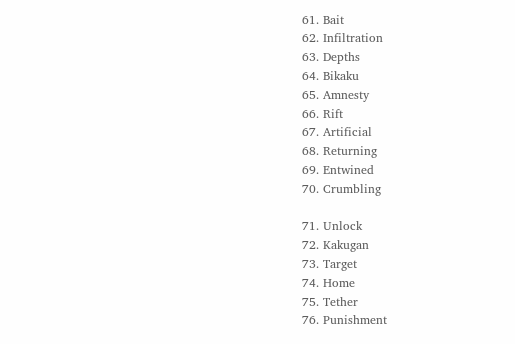61. Bait
62. Infiltration
63. Depths
64. Bikaku
65. Amnesty
66. Rift
67. Artificial
68. Returning
69. Entwined
70. Crumbling

71. Unlock
72. Kakugan
73. Target
74. Home
75. Tether
76. Punishment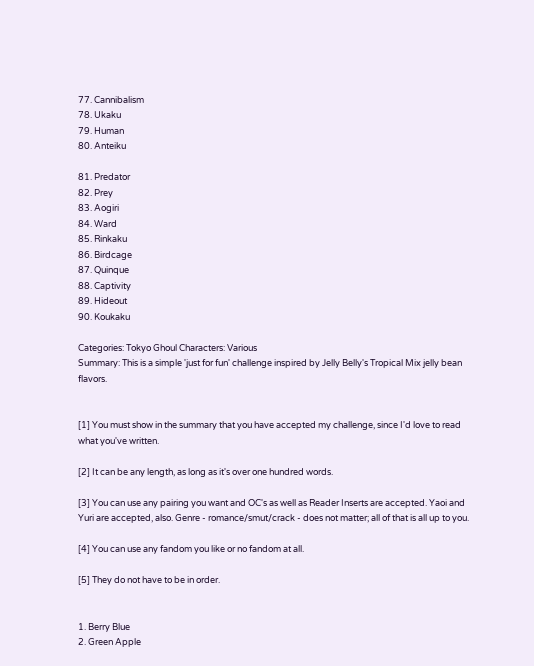77. Cannibalism
78. Ukaku
79. Human
80. Anteiku

81. Predator
82. Prey
83. Aogiri
84. Ward
85. Rinkaku
86. Birdcage
87. Quinque
88. Captivity
89. Hideout
90. Koukaku

Categories: Tokyo Ghoul Characters: Various
Summary: This is a simple 'just for fun' challenge inspired by Jelly Belly's Tropical Mix jelly bean flavors.


[1] You must show in the summary that you have accepted my challenge, since I'd love to read what you've written.

[2] It can be any length, as long as it's over one hundred words.

[3] You can use any pairing you want and OC's as well as Reader Inserts are accepted. Yaoi and Yuri are accepted, also. Genre - romance/smut/crack - does not matter; all of that is all up to you.

[4] You can use any fandom you like or no fandom at all.

[5] They do not have to be in order.


1. Berry Blue
2. Green Apple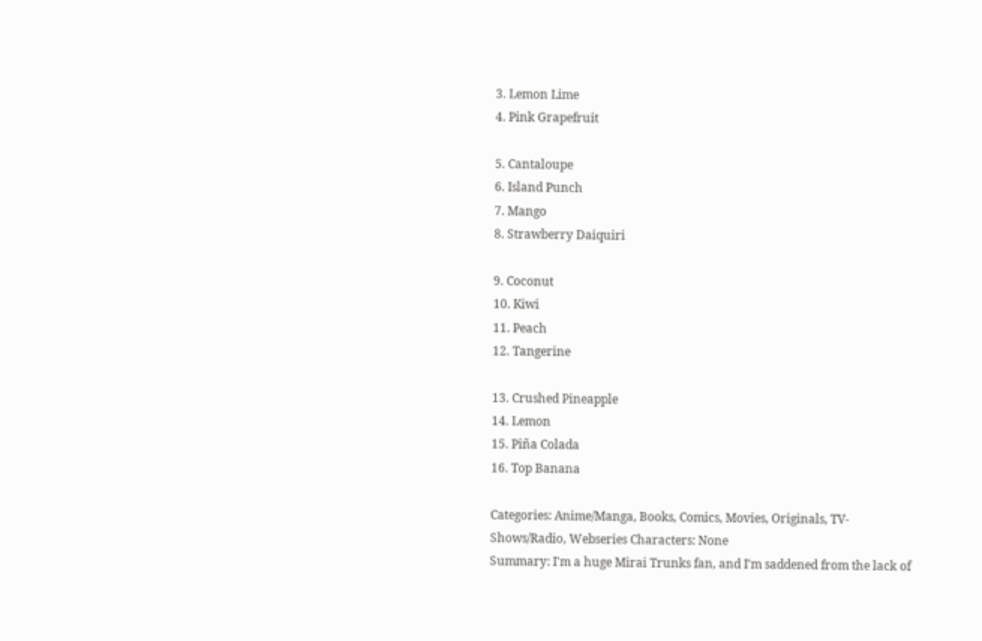3. Lemon Lime
4. Pink Grapefruit

5. Cantaloupe
6. Island Punch
7. Mango
8. Strawberry Daiquiri

9. Coconut
10. Kiwi
11. Peach
12. Tangerine

13. Crushed Pineapple
14. Lemon
15. Piña Colada
16. Top Banana

Categories: Anime/Manga, Books, Comics, Movies, Originals, TV-Shows/Radio, Webseries Characters: None
Summary: I'm a huge Mirai Trunks fan, and I'm saddened from the lack of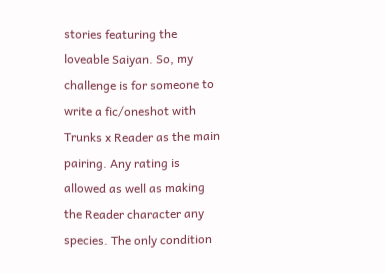stories featuring the loveable Saiyan. So, my challenge is for someone to write a fic/oneshot with Trunks x Reader as the main pairing. Any rating is allowed as well as making the Reader character any species. The only condition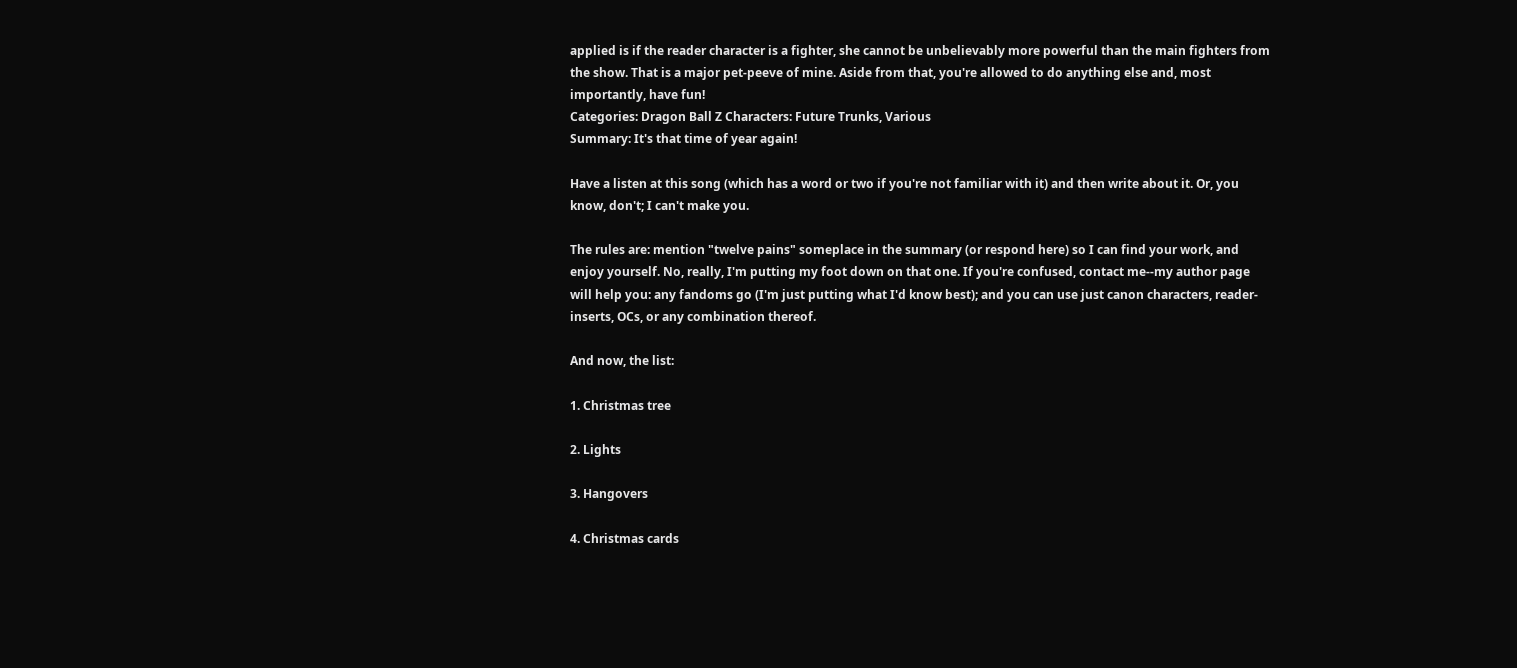applied is if the reader character is a fighter, she cannot be unbelievably more powerful than the main fighters from the show. That is a major pet-peeve of mine. Aside from that, you're allowed to do anything else and, most importantly, have fun!
Categories: Dragon Ball Z Characters: Future Trunks, Various
Summary: It's that time of year again!

Have a listen at this song (which has a word or two if you're not familiar with it) and then write about it. Or, you know, don't; I can't make you.

The rules are: mention "twelve pains" someplace in the summary (or respond here) so I can find your work, and enjoy yourself. No, really, I'm putting my foot down on that one. If you're confused, contact me--my author page will help you: any fandoms go (I'm just putting what I'd know best); and you can use just canon characters, reader-inserts, OCs, or any combination thereof.

And now, the list:

1. Christmas tree

2. Lights

3. Hangovers

4. Christmas cards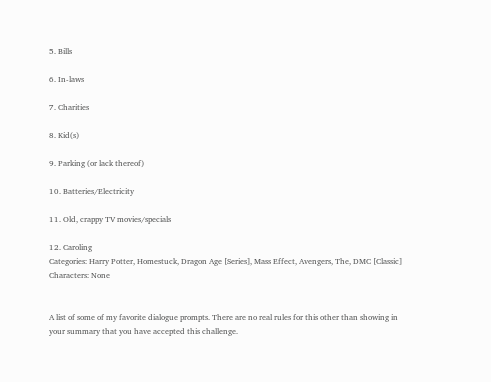5. Bills

6. In-laws

7. Charities

8. Kid(s)

9. Parking (or lack thereof)

10. Batteries/Electricity

11. Old, crappy TV movies/specials

12. Caroling
Categories: Harry Potter, Homestuck, Dragon Age [Series], Mass Effect, Avengers, The, DMC [Classic] Characters: None


A list of some of my favorite dialogue prompts. There are no real rules for this other than showing in your summary that you have accepted this challenge.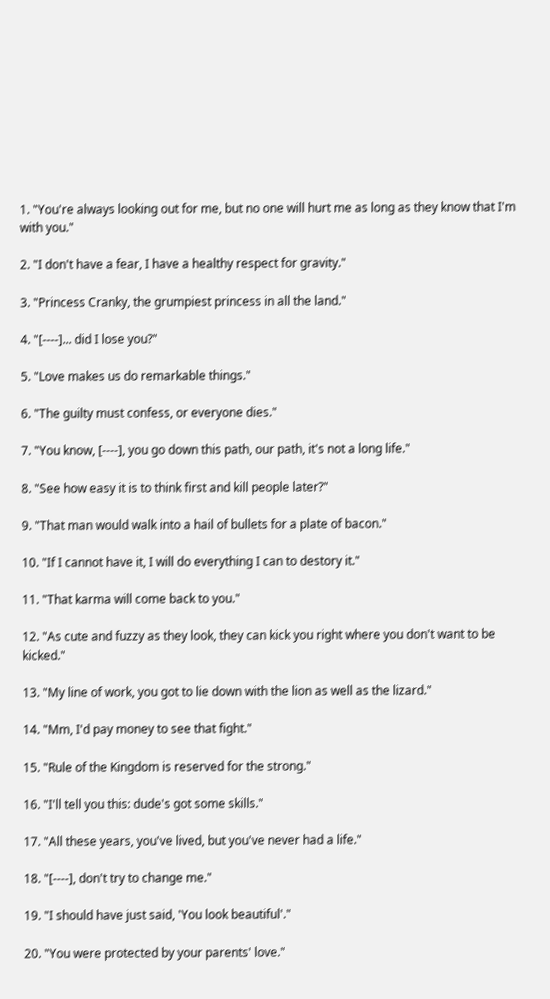1. "You're always looking out for me, but no one will hurt me as long as they know that I'm with you."

2. "I don't have a fear, I have a healthy respect for gravity."

3. "Princess Cranky, the grumpiest princess in all the land."

4. "[----]... did I lose you?"

5. "Love makes us do remarkable things."

6. "The guilty must confess, or everyone dies."

7. "You know, [----], you go down this path, our path, it's not a long life."

8. "See how easy it is to think first and kill people later?"

9. "That man would walk into a hail of bullets for a plate of bacon."

10. "If I cannot have it, I will do everything I can to destory it."

11. "That karma will come back to you."

12. "As cute and fuzzy as they look, they can kick you right where you don't want to be kicked."

13. "My line of work, you got to lie down with the lion as well as the lizard."

14. "Mm, I'd pay money to see that fight."

15. "Rule of the Kingdom is reserved for the strong."

16. "I'll tell you this: dude's got some skills."

17. "All these years, you've lived, but you've never had a life."

18. "[----], don't try to change me."

19. "I should have just said, 'You look beautiful'."

20. "You were protected by your parents' love."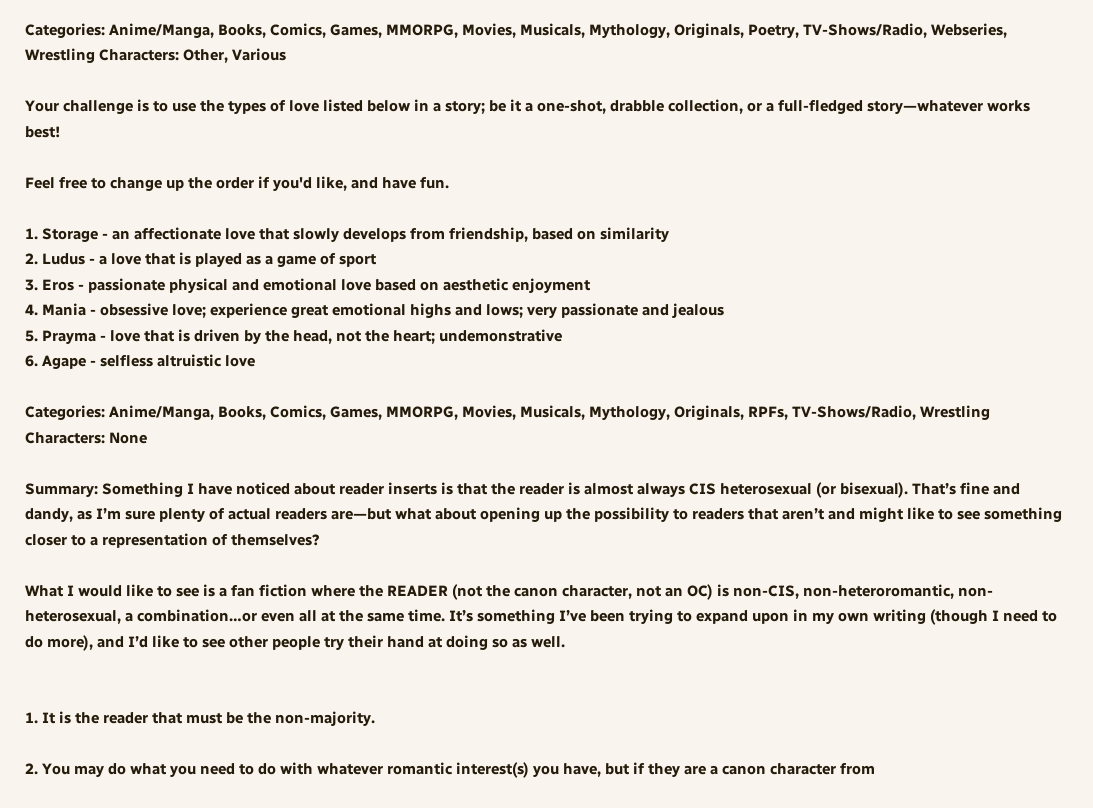Categories: Anime/Manga, Books, Comics, Games, MMORPG, Movies, Musicals, Mythology, Originals, Poetry, TV-Shows/Radio, Webseries, Wrestling Characters: Other, Various

Your challenge is to use the types of love listed below in a story; be it a one-shot, drabble collection, or a full-fledged story—whatever works best!

Feel free to change up the order if you'd like, and have fun.

1. Storage - an affectionate love that slowly develops from friendship, based on similarity
2. Ludus - a love that is played as a game of sport
3. Eros - passionate physical and emotional love based on aesthetic enjoyment
4. Mania - obsessive love; experience great emotional highs and lows; very passionate and jealous
5. Prayma - love that is driven by the head, not the heart; undemonstrative
6. Agape - selfless altruistic love

Categories: Anime/Manga, Books, Comics, Games, MMORPG, Movies, Musicals, Mythology, Originals, RPFs, TV-Shows/Radio, Wrestling Characters: None

Summary: Something I have noticed about reader inserts is that the reader is almost always CIS heterosexual (or bisexual). That’s fine and dandy, as I’m sure plenty of actual readers are—but what about opening up the possibility to readers that aren’t and might like to see something closer to a representation of themselves?

What I would like to see is a fan fiction where the READER (not the canon character, not an OC) is non-CIS, non-heteroromantic, non-heterosexual, a combination…or even all at the same time. It’s something I’ve been trying to expand upon in my own writing (though I need to do more), and I’d like to see other people try their hand at doing so as well.


1. It is the reader that must be the non-majority.

2. You may do what you need to do with whatever romantic interest(s) you have, but if they are a canon character from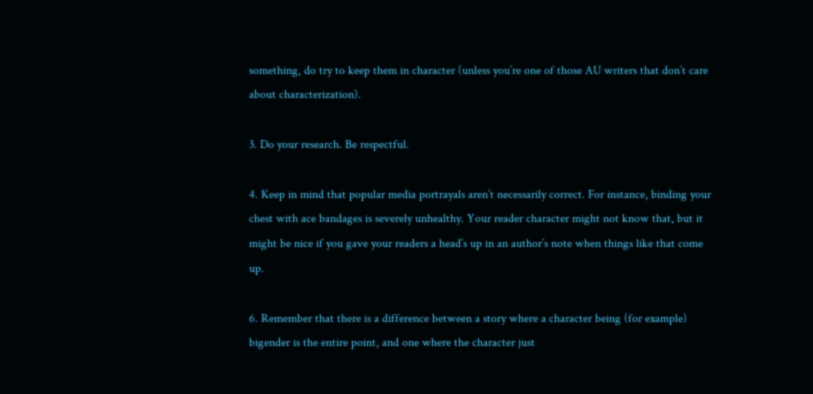something, do try to keep them in character (unless you’re one of those AU writers that don’t care about characterization).

3. Do your research. Be respectful.

4. Keep in mind that popular media portrayals aren’t necessarily correct. For instance, binding your chest with ace bandages is severely unhealthy. Your reader character might not know that, but it might be nice if you gave your readers a head’s up in an author’s note when things like that come up.

6. Remember that there is a difference between a story where a character being (for example) bigender is the entire point, and one where the character just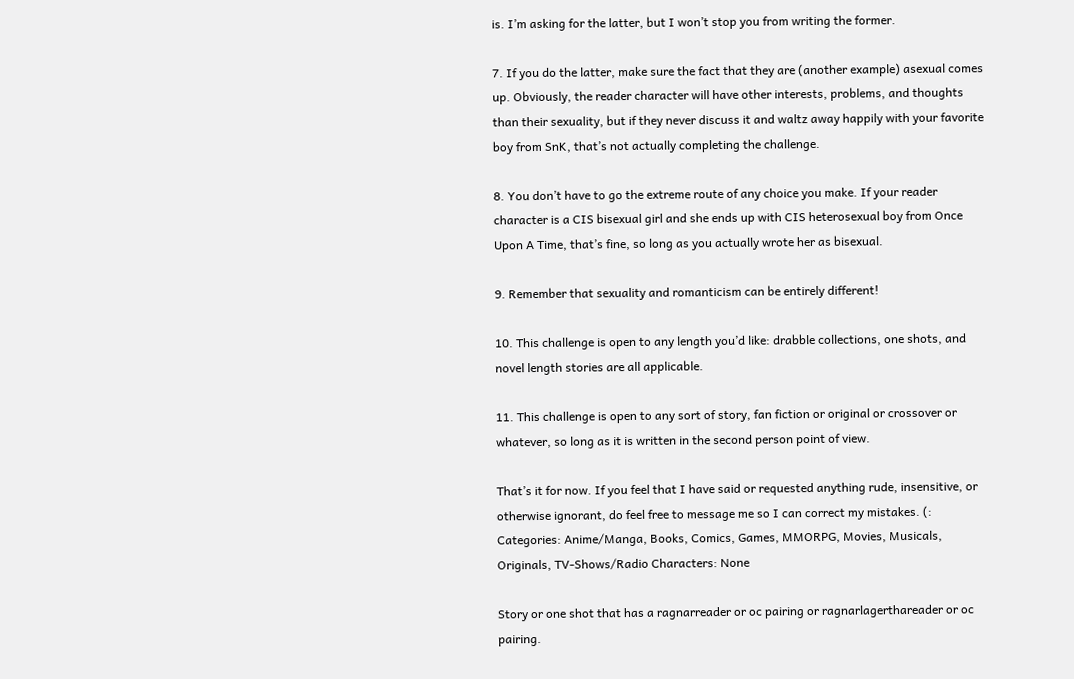is. I’m asking for the latter, but I won’t stop you from writing the former.

7. If you do the latter, make sure the fact that they are (another example) asexual comes up. Obviously, the reader character will have other interests, problems, and thoughts than their sexuality, but if they never discuss it and waltz away happily with your favorite boy from SnK, that’s not actually completing the challenge.

8. You don’t have to go the extreme route of any choice you make. If your reader character is a CIS bisexual girl and she ends up with CIS heterosexual boy from Once Upon A Time, that’s fine, so long as you actually wrote her as bisexual.

9. Remember that sexuality and romanticism can be entirely different!

10. This challenge is open to any length you’d like: drabble collections, one shots, and novel length stories are all applicable.

11. This challenge is open to any sort of story, fan fiction or original or crossover or whatever, so long as it is written in the second person point of view.

That’s it for now. If you feel that I have said or requested anything rude, insensitive, or otherwise ignorant, do feel free to message me so I can correct my mistakes. (:
Categories: Anime/Manga, Books, Comics, Games, MMORPG, Movies, Musicals, Originals, TV-Shows/Radio Characters: None

Story or one shot that has a ragnarreader or oc pairing or ragnarlagerthareader or oc pairing.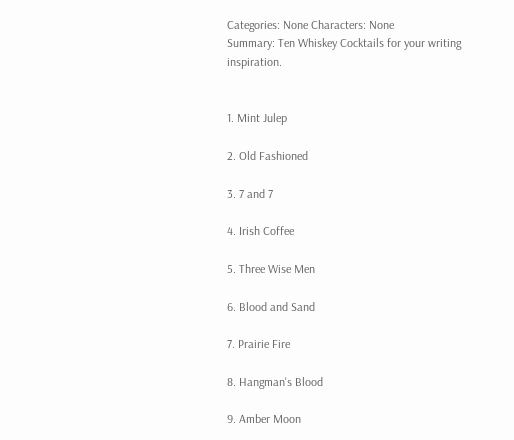Categories: None Characters: None
Summary: Ten Whiskey Cocktails for your writing inspiration.


1. Mint Julep

2. Old Fashioned

3. 7 and 7

4. Irish Coffee

5. Three Wise Men

6. Blood and Sand

7. Prairie Fire

8. Hangman's Blood

9. Amber Moon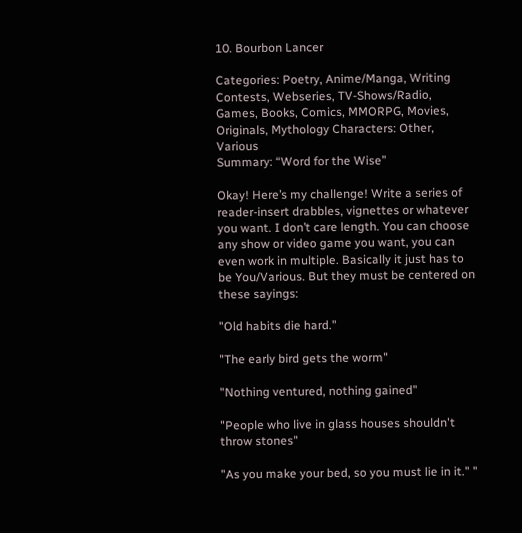10. Bourbon Lancer

Categories: Poetry, Anime/Manga, Writing Contests, Webseries, TV-Shows/Radio, Games, Books, Comics, MMORPG, Movies, Originals, Mythology Characters: Other, Various
Summary: “Word for the Wise”

Okay! Here’s my challenge! Write a series of reader-insert drabbles, vignettes or whatever you want. I don’t care length. You can choose any show or video game you want, you can even work in multiple. Basically it just has to be You/Various. But they must be centered on these sayings:

"Old habits die hard."

"The early bird gets the worm"

"Nothing ventured, nothing gained"

"People who live in glass houses shouldn't throw stones"

"As you make your bed, so you must lie in it." "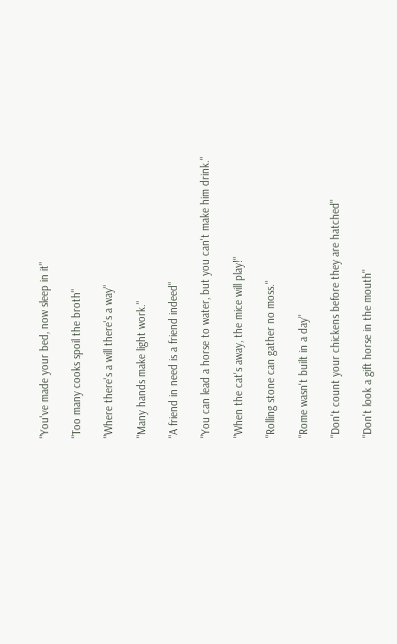"You've made your bed, now sleep in it"

"Too many cooks spoil the broth"

"Where there's a will there's a way"

"Many hands make light work."

"A friend in need is a friend indeed"

"You can lead a horse to water, but you can't make him drink."

"When the cat's away, the mice will play!"

"Rolling stone can gather no moss."

"Rome wasn't built in a day"

"Don't count your chickens before they are hatched"

"Don't look a gift horse in the mouth"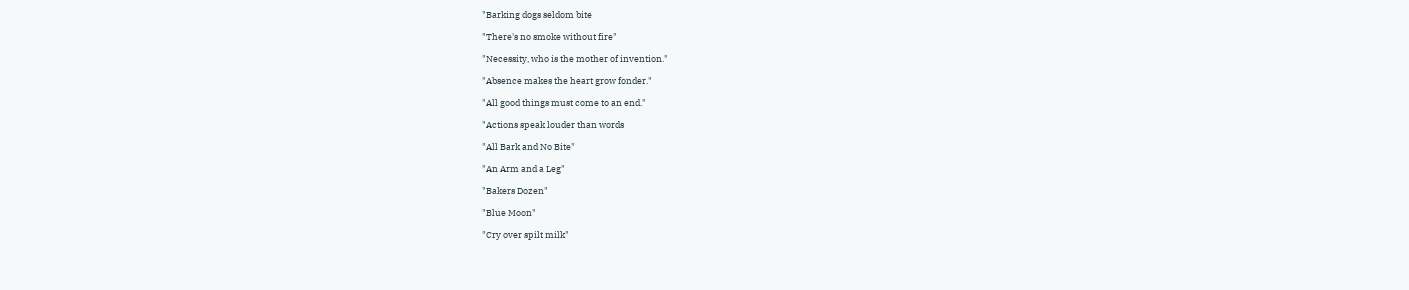"Barking dogs seldom bite

"There's no smoke without fire"

"Necessity, who is the mother of invention."

"Absence makes the heart grow fonder."

"All good things must come to an end."

"Actions speak louder than words

"All Bark and No Bite"

"An Arm and a Leg"

"Bakers Dozen"

"Blue Moon"

"Cry over spilt milk"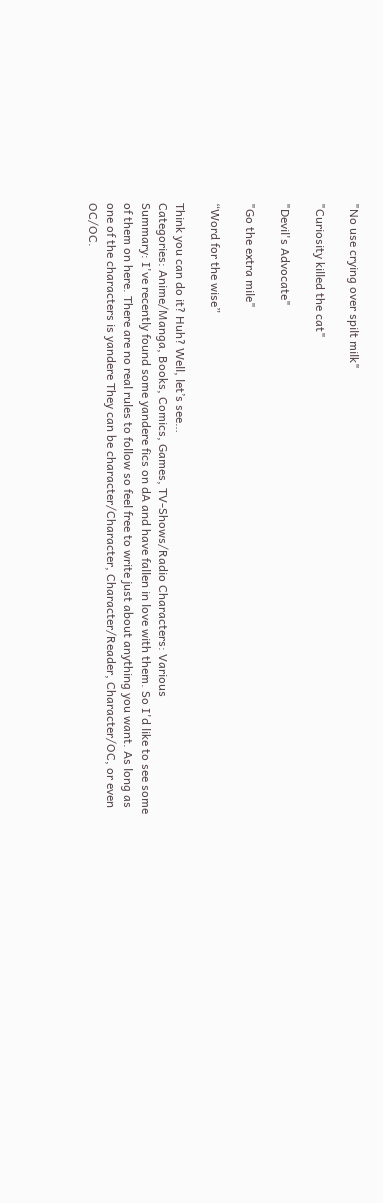"No use crying over spilt milk"

"Curiosity killed the cat"

"Devil's Advocate"

"Go the extra mile"

“Word for the wise”

Think you can do it? Huh? Well, let’s see…
Categories: Anime/Manga, Books, Comics, Games, TV-Shows/Radio Characters: Various
Summary: I've recently found some yandere fics on dA and have fallen in love with them. So I'd like to see some of them on here. There are no real rules to follow so feel free to write just about anything you want. As long as one of the characters is yandere They can be character/Character, Character/Reader, Character/OC, or even OC/OC.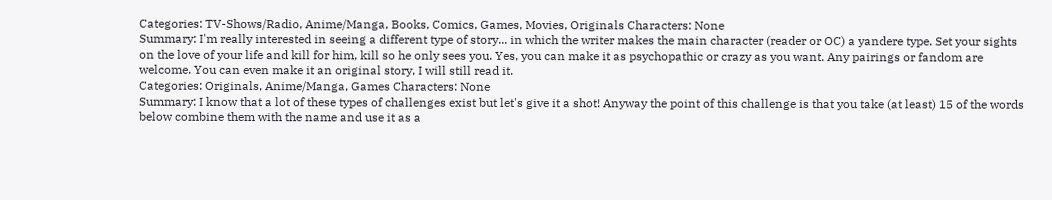Categories: TV-Shows/Radio, Anime/Manga, Books, Comics, Games, Movies, Originals Characters: None
Summary: I'm really interested in seeing a different type of story... in which the writer makes the main character (reader or OC) a yandere type. Set your sights on the love of your life and kill for him, kill so he only sees you. Yes, you can make it as psychopathic or crazy as you want. Any pairings or fandom are welcome. You can even make it an original story, I will still read it.
Categories: Originals, Anime/Manga, Games Characters: None
Summary: I know that a lot of these types of challenges exist but let's give it a shot! Anyway the point of this challenge is that you take (at least) 15 of the words below combine them with the name and use it as a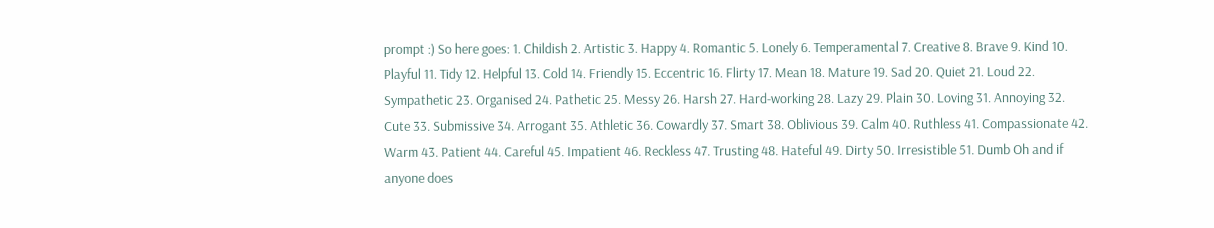prompt :) So here goes: 1. Childish 2. Artistic 3. Happy 4. Romantic 5. Lonely 6. Temperamental 7. Creative 8. Brave 9. Kind 10. Playful 11. Tidy 12. Helpful 13. Cold 14. Friendly 15. Eccentric 16. Flirty 17. Mean 18. Mature 19. Sad 20. Quiet 21. Loud 22. Sympathetic 23. Organised 24. Pathetic 25. Messy 26. Harsh 27. Hard-working 28. Lazy 29. Plain 30. Loving 31. Annoying 32. Cute 33. Submissive 34. Arrogant 35. Athletic 36. Cowardly 37. Smart 38. Oblivious 39. Calm 40. Ruthless 41. Compassionate 42. Warm 43. Patient 44. Careful 45. Impatient 46. Reckless 47. Trusting 48. Hateful 49. Dirty 50. Irresistible 51. Dumb Oh and if anyone does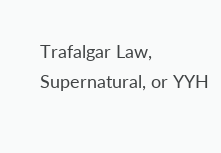Trafalgar Law, Supernatural, or YYH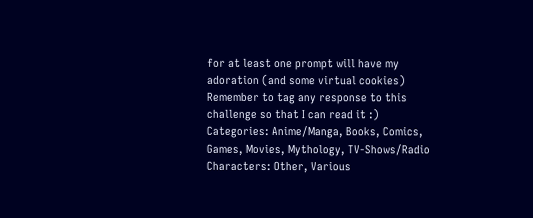for at least one prompt will have my adoration (and some virtual cookies) Remember to tag any response to this challenge so that I can read it :)
Categories: Anime/Manga, Books, Comics, Games, Movies, Mythology, TV-Shows/Radio Characters: Other, Various